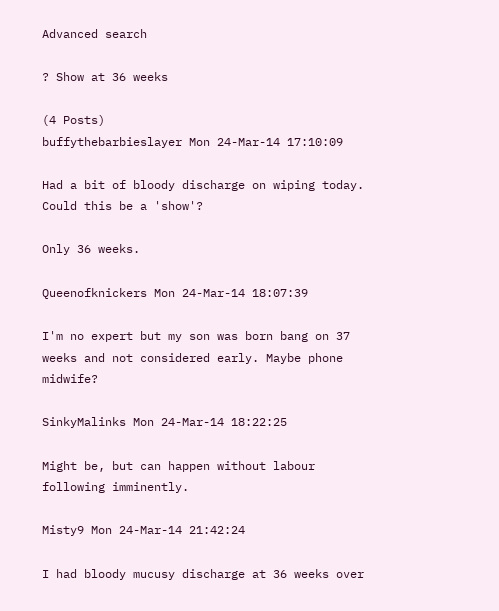Advanced search

? Show at 36 weeks

(4 Posts)
buffythebarbieslayer Mon 24-Mar-14 17:10:09

Had a bit of bloody discharge on wiping today. Could this be a 'show'?

Only 36 weeks.

Queenofknickers Mon 24-Mar-14 18:07:39

I'm no expert but my son was born bang on 37 weeks and not considered early. Maybe phone midwife?

SinkyMalinks Mon 24-Mar-14 18:22:25

Might be, but can happen without labour following imminently.

Misty9 Mon 24-Mar-14 21:42:24

I had bloody mucusy discharge at 36 weeks over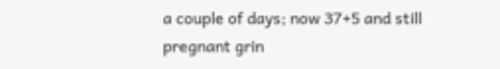a couple of days; now 37+5 and still pregnant grin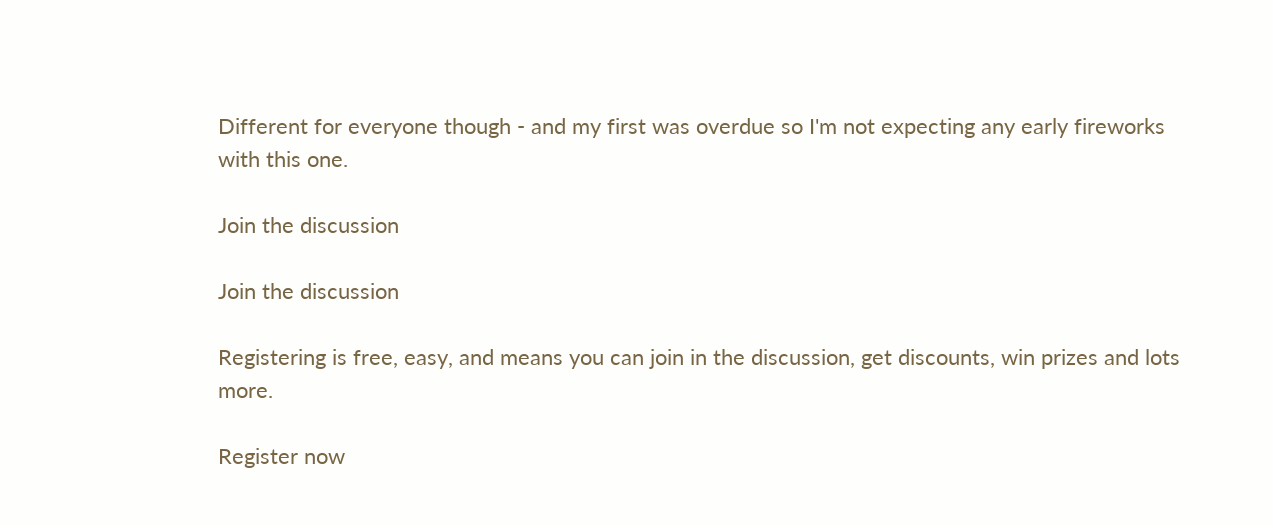Different for everyone though - and my first was overdue so I'm not expecting any early fireworks with this one.

Join the discussion

Join the discussion

Registering is free, easy, and means you can join in the discussion, get discounts, win prizes and lots more.

Register now